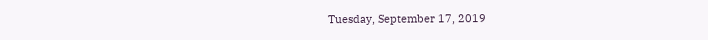Tuesday, September 17, 2019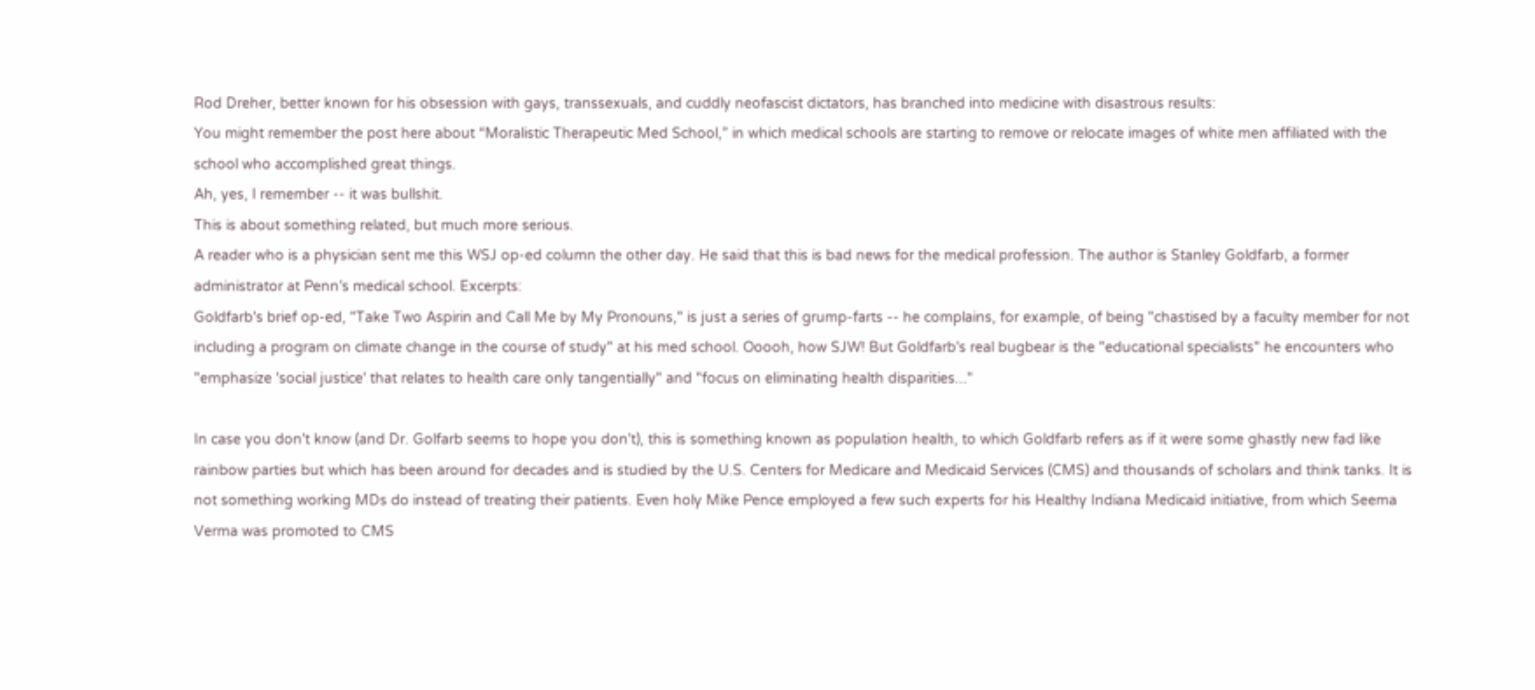Rod Dreher, better known for his obsession with gays, transsexuals, and cuddly neofascist dictators, has branched into medicine with disastrous results:
You might remember the post here about “Moralistic Therapeutic Med School,” in which medical schools are starting to remove or relocate images of white men affiliated with the school who accomplished great things.
Ah, yes, I remember -- it was bullshit.
This is about something related, but much more serious.
A reader who is a physician sent me this WSJ op-ed column the other day. He said that this is bad news for the medical profession. The author is Stanley Goldfarb, a former administrator at Penn’s medical school. Excerpts:
Goldfarb's brief op-ed, "Take Two Aspirin and Call Me by My Pronouns," is just a series of grump-farts -- he complains, for example, of being "chastised by a faculty member for not including a program on climate change in the course of study" at his med school. Ooooh, how SJW! But Goldfarb's real bugbear is the "educational specialists" he encounters who "emphasize 'social justice' that relates to health care only tangentially" and "focus on eliminating health disparities..."

In case you don't know (and Dr. Golfarb seems to hope you don't), this is something known as population health, to which Goldfarb refers as if it were some ghastly new fad like rainbow parties but which has been around for decades and is studied by the U.S. Centers for Medicare and Medicaid Services (CMS) and thousands of scholars and think tanks. It is not something working MDs do instead of treating their patients. Even holy Mike Pence employed a few such experts for his Healthy Indiana Medicaid initiative, from which Seema Verma was promoted to CMS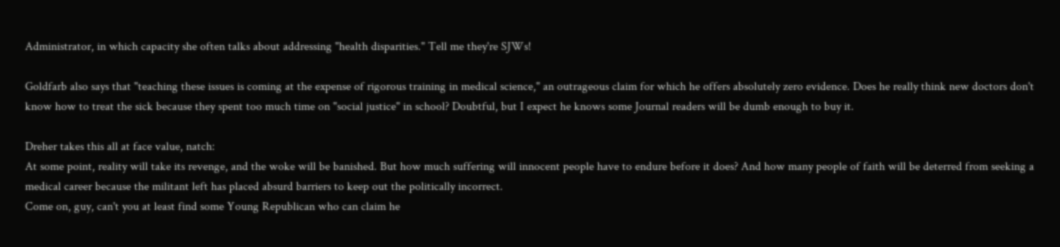Administrator, in which capacity she often talks about addressing "health disparities." Tell me they're SJWs!

Goldfarb also says that "teaching these issues is coming at the expense of rigorous training in medical science," an outrageous claim for which he offers absolutely zero evidence. Does he really think new doctors don't know how to treat the sick because they spent too much time on "social justice" in school? Doubtful, but I expect he knows some Journal readers will be dumb enough to buy it.

Dreher takes this all at face value, natch:
At some point, reality will take its revenge, and the woke will be banished. But how much suffering will innocent people have to endure before it does? And how many people of faith will be deterred from seeking a medical career because the militant left has placed absurd barriers to keep out the politically incorrect.
Come on, guy, can't you at least find some Young Republican who can claim he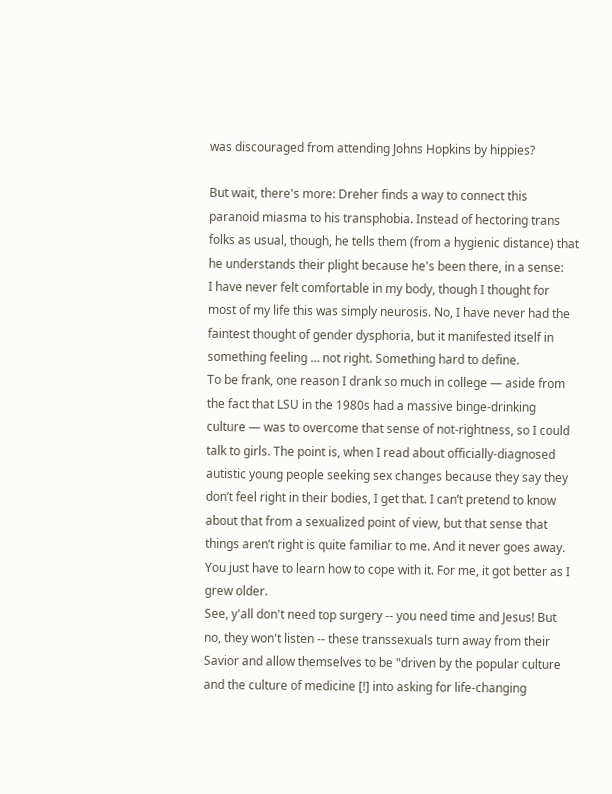was discouraged from attending Johns Hopkins by hippies?

But wait, there's more: Dreher finds a way to connect this paranoid miasma to his transphobia. Instead of hectoring trans folks as usual, though, he tells them (from a hygienic distance) that he understands their plight because he's been there, in a sense:
I have never felt comfortable in my body, though I thought for most of my life this was simply neurosis. No, I have never had the faintest thought of gender dysphoria, but it manifested itself in something feeling … not right. Something hard to define.
To be frank, one reason I drank so much in college — aside from the fact that LSU in the 1980s had a massive binge-drinking culture — was to overcome that sense of not-rightness, so I could talk to girls. The point is, when I read about officially-diagnosed autistic young people seeking sex changes because they say they don’t feel right in their bodies, I get that. I can’t pretend to know about that from a sexualized point of view, but that sense that things aren’t right is quite familiar to me. And it never goes away. You just have to learn how to cope with it. For me, it got better as I grew older.
See, y'all don't need top surgery -- you need time and Jesus! But no, they won't listen -- these transsexuals turn away from their Savior and allow themselves to be "driven by the popular culture and the culture of medicine [!] into asking for life-changing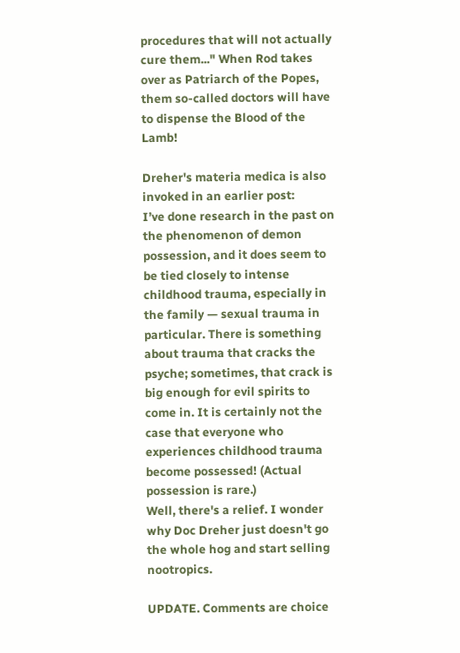procedures that will not actually cure them..." When Rod takes over as Patriarch of the Popes, them so-called doctors will have to dispense the Blood of the Lamb!

Dreher's materia medica is also invoked in an earlier post:
I’ve done research in the past on the phenomenon of demon possession, and it does seem to be tied closely to intense childhood trauma, especially in the family — sexual trauma in particular. There is something about trauma that cracks the psyche; sometimes, that crack is big enough for evil spirits to come in. It is certainly not the case that everyone who experiences childhood trauma become possessed! (Actual possession is rare.)
Well, there's a relief. I wonder why Doc Dreher just doesn't go the whole hog and start selling nootropics.

UPDATE. Comments are choice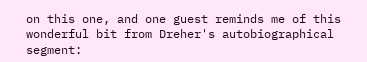on this one, and one guest reminds me of this wonderful bit from Dreher's autobiographical segment: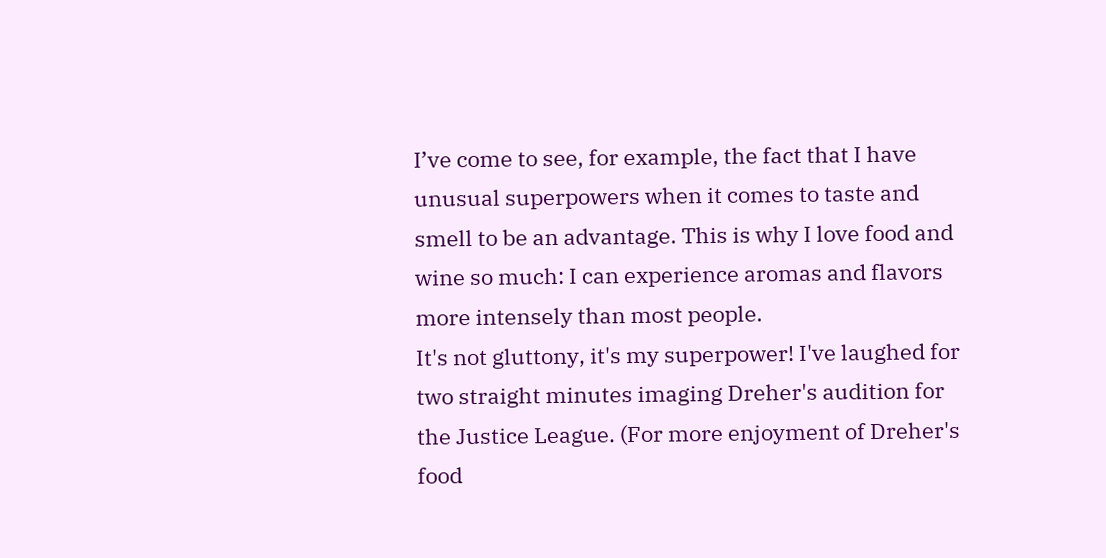I’ve come to see, for example, the fact that I have unusual superpowers when it comes to taste and smell to be an advantage. This is why I love food and wine so much: I can experience aromas and flavors more intensely than most people.
It's not gluttony, it's my superpower! I've laughed for two straight minutes imaging Dreher's audition for the Justice League. (For more enjoyment of Dreher's food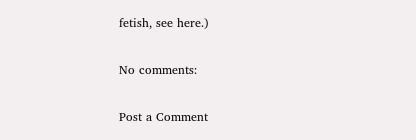fetish, see here.)

No comments:

Post a Comment